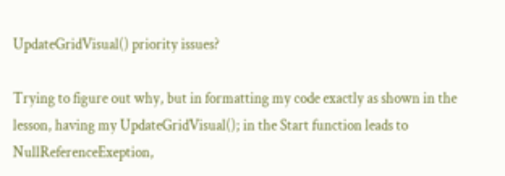UpdateGridVisual() priority issues?

Trying to figure out why, but in formatting my code exactly as shown in the lesson, having my UpdateGridVisual(); in the Start function leads to NullReferenceExeption,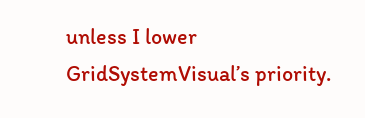unless I lower GridSystemVisual’s priority.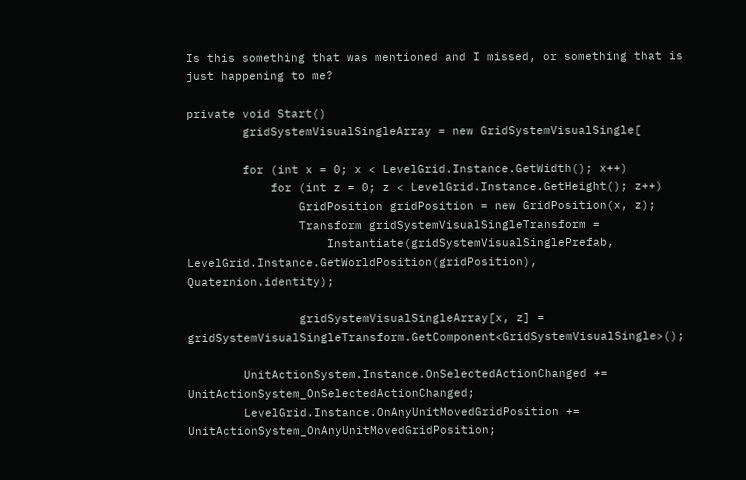Is this something that was mentioned and I missed, or something that is just happening to me?

private void Start()
        gridSystemVisualSingleArray = new GridSystemVisualSingle[

        for (int x = 0; x < LevelGrid.Instance.GetWidth(); x++)
            for (int z = 0; z < LevelGrid.Instance.GetHeight(); z++)
                GridPosition gridPosition = new GridPosition(x, z);
                Transform gridSystemVisualSingleTransform =
                    Instantiate(gridSystemVisualSinglePrefab, LevelGrid.Instance.GetWorldPosition(gridPosition), Quaternion.identity);

                gridSystemVisualSingleArray[x, z] = gridSystemVisualSingleTransform.GetComponent<GridSystemVisualSingle>();

        UnitActionSystem.Instance.OnSelectedActionChanged += UnitActionSystem_OnSelectedActionChanged;
        LevelGrid.Instance.OnAnyUnitMovedGridPosition += UnitActionSystem_OnAnyUnitMovedGridPosition;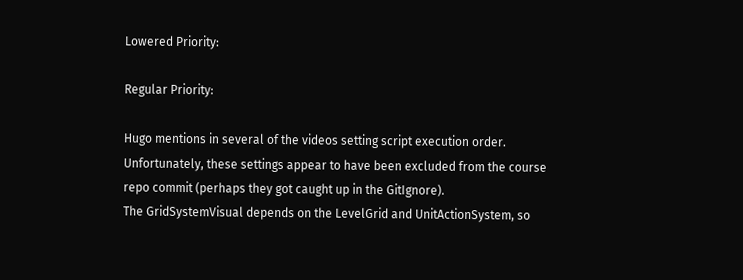Lowered Priority:

Regular Priority:

Hugo mentions in several of the videos setting script execution order. Unfortunately, these settings appear to have been excluded from the course repo commit (perhaps they got caught up in the GitIgnore).
The GridSystemVisual depends on the LevelGrid and UnitActionSystem, so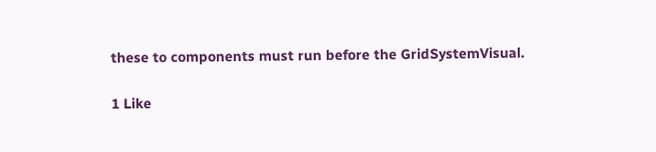these to components must run before the GridSystemVisual.

1 Like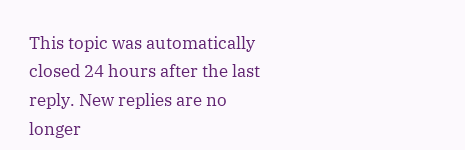This topic was automatically closed 24 hours after the last reply. New replies are no longer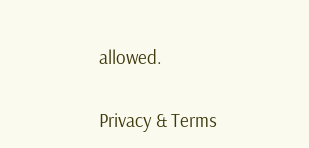allowed.

Privacy & Terms